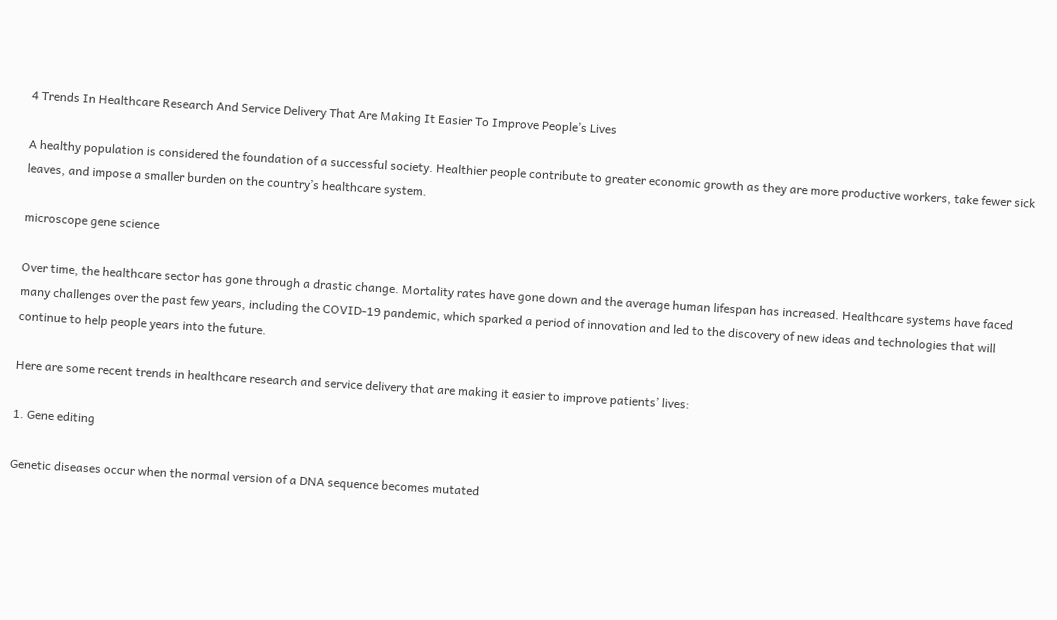4 Trends In Healthcare Research And Service Delivery That Are Making It Easier To Improve People’s Lives

A healthy population is considered the foundation of a successful society. Healthier people contribute to greater economic growth as they are more productive workers, take fewer sick leaves, and impose a smaller burden on the country’s healthcare system.

microscope gene science

Over time, the healthcare sector has gone through a drastic change. Mortality rates have gone down and the average human lifespan has increased. Healthcare systems have faced many challenges over the past few years, including the COVID-19 pandemic, which sparked a period of innovation and led to the discovery of new ideas and technologies that will continue to help people years into the future.

Here are some recent trends in healthcare research and service delivery that are making it easier to improve patients’ lives:

1. Gene editing

Genetic diseases occur when the normal version of a DNA sequence becomes mutated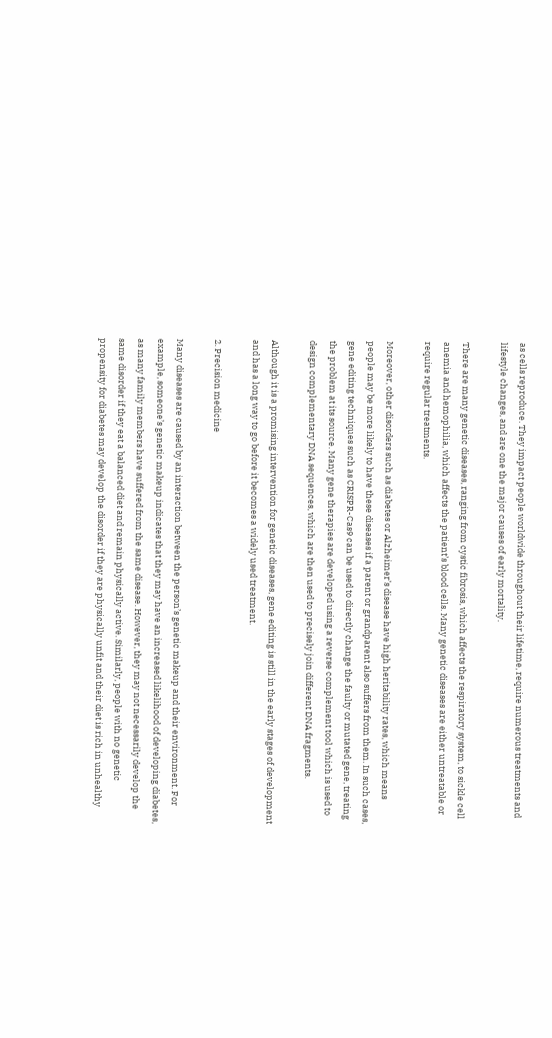as cells reproduce. They impact people worldwide throughout their lifetime, require numerous treatments and lifestyle changes, and are one the major causes of early mortality.

There are many genetic diseases, ranging from cystic fibrosis, which affects the respiratory system, to sickle cell anemia and hemophilia, which affects the patient’s blood cells. Many genetic diseases are either untreatable or require regular treatments.

Moreover, other disorders such as diabetes or Alzheimer’s disease have high heritability rates, which means people may be more likely to have these diseases if a parent or grandparent also suffers from them. In such cases, gene editing techniques such as CRISPR-Cas9 can be used to directly change the faulty or mutated gene, treating the problem at its source. Many gene therapies are developed using a reverse complement tool which is used to design complementary DNA sequences, which are then used to precisely join different DNA fragments.

Although it is a promising intervention for genetic diseases, gene editing is still in the early stages of development and has a long way to go before it becomes a widely used treatment.

2. Precision medicine

Many diseases are caused by an interaction between the person’s genetic makeup and their environment. For example, someone’s genetic makeup indicates that they may have an increased likelihood of developing diabetes, as many family members have suffered from the same disease. However, they may not necessarily develop the same disorder if they eat a balanced diet and remain physically active. Similarly, people with no genetic propensity for diabetes may develop the disorder if they are physically unfit and their diet is rich in unhealthy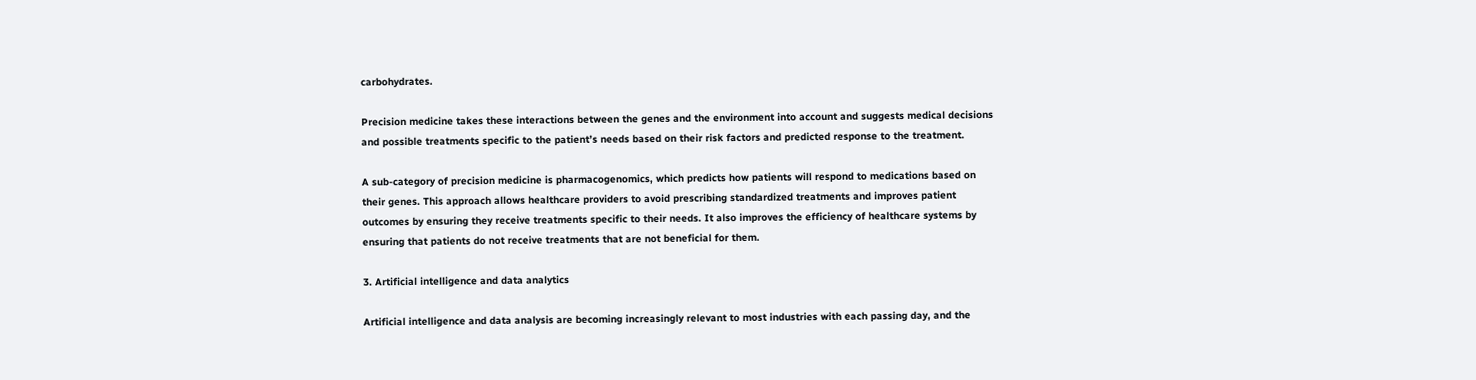carbohydrates.

Precision medicine takes these interactions between the genes and the environment into account and suggests medical decisions and possible treatments specific to the patient’s needs based on their risk factors and predicted response to the treatment.

A sub-category of precision medicine is pharmacogenomics, which predicts how patients will respond to medications based on their genes. This approach allows healthcare providers to avoid prescribing standardized treatments and improves patient outcomes by ensuring they receive treatments specific to their needs. It also improves the efficiency of healthcare systems by ensuring that patients do not receive treatments that are not beneficial for them.

3. Artificial intelligence and data analytics

Artificial intelligence and data analysis are becoming increasingly relevant to most industries with each passing day, and the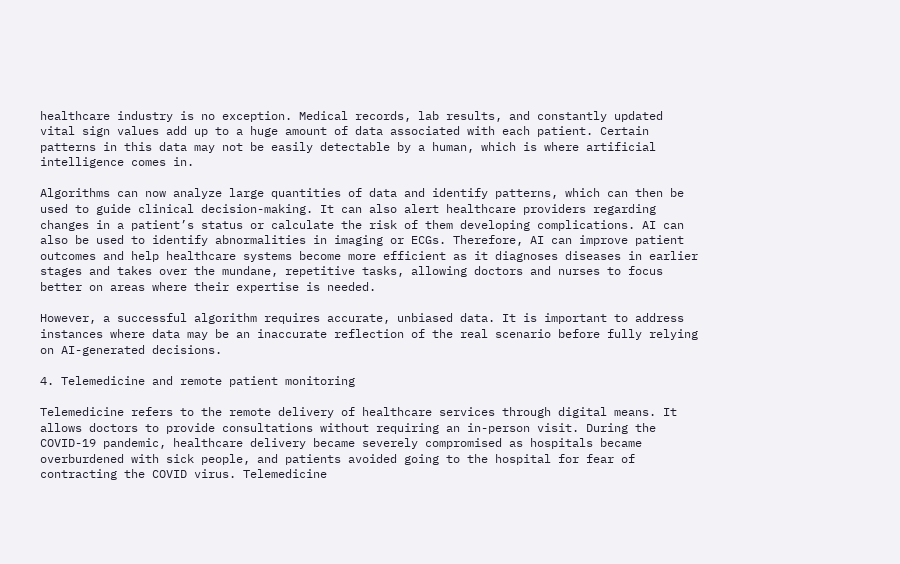healthcare industry is no exception. Medical records, lab results, and constantly updated vital sign values add up to a huge amount of data associated with each patient. Certain patterns in this data may not be easily detectable by a human, which is where artificial intelligence comes in.

Algorithms can now analyze large quantities of data and identify patterns, which can then be used to guide clinical decision-making. It can also alert healthcare providers regarding changes in a patient’s status or calculate the risk of them developing complications. AI can also be used to identify abnormalities in imaging or ECGs. Therefore, AI can improve patient outcomes and help healthcare systems become more efficient as it diagnoses diseases in earlier stages and takes over the mundane, repetitive tasks, allowing doctors and nurses to focus better on areas where their expertise is needed.

However, a successful algorithm requires accurate, unbiased data. It is important to address instances where data may be an inaccurate reflection of the real scenario before fully relying on AI-generated decisions.

4. Telemedicine and remote patient monitoring

Telemedicine refers to the remote delivery of healthcare services through digital means. It allows doctors to provide consultations without requiring an in-person visit. During the COVID-19 pandemic, healthcare delivery became severely compromised as hospitals became overburdened with sick people, and patients avoided going to the hospital for fear of contracting the COVID virus. Telemedicine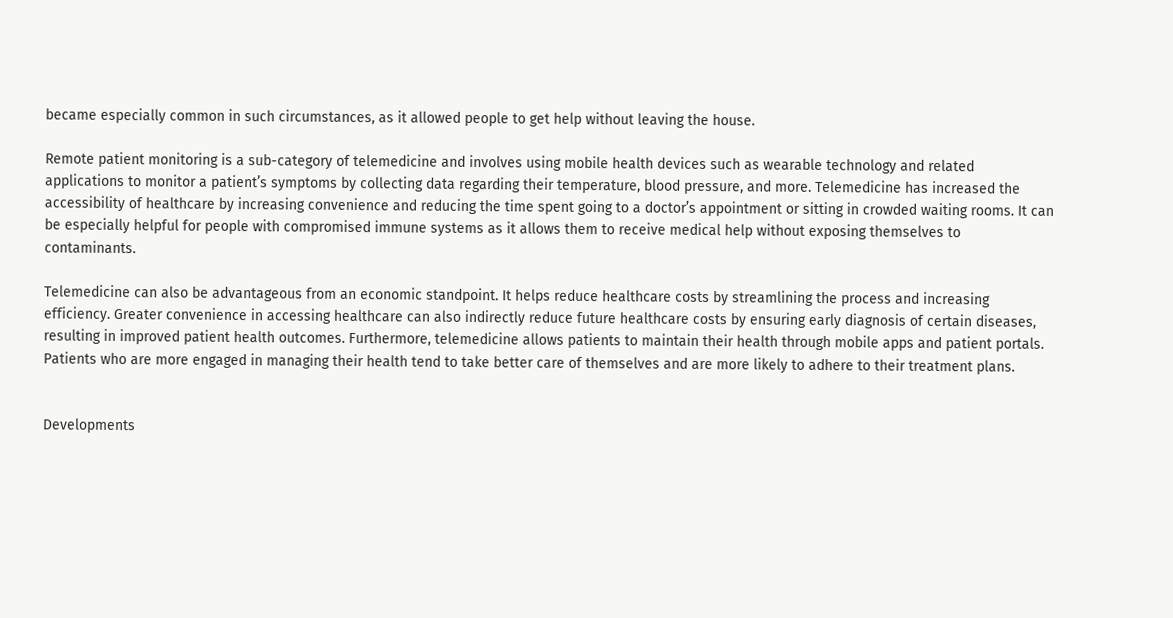became especially common in such circumstances, as it allowed people to get help without leaving the house.

Remote patient monitoring is a sub-category of telemedicine and involves using mobile health devices such as wearable technology and related applications to monitor a patient’s symptoms by collecting data regarding their temperature, blood pressure, and more. Telemedicine has increased the accessibility of healthcare by increasing convenience and reducing the time spent going to a doctor’s appointment or sitting in crowded waiting rooms. It can be especially helpful for people with compromised immune systems as it allows them to receive medical help without exposing themselves to contaminants.

Telemedicine can also be advantageous from an economic standpoint. It helps reduce healthcare costs by streamlining the process and increasing efficiency. Greater convenience in accessing healthcare can also indirectly reduce future healthcare costs by ensuring early diagnosis of certain diseases, resulting in improved patient health outcomes. Furthermore, telemedicine allows patients to maintain their health through mobile apps and patient portals. Patients who are more engaged in managing their health tend to take better care of themselves and are more likely to adhere to their treatment plans.


Developments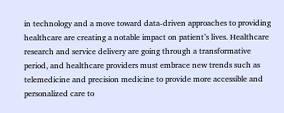in technology and a move toward data-driven approaches to providing healthcare are creating a notable impact on patient’s lives. Healthcare research and service delivery are going through a transformative period, and healthcare providers must embrace new trends such as telemedicine and precision medicine to provide more accessible and personalized care to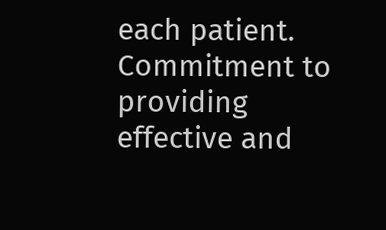each patient. Commitment to providing effective and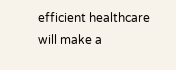efficient healthcare will make a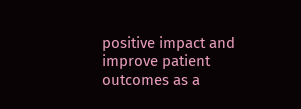positive impact and improve patient outcomes as a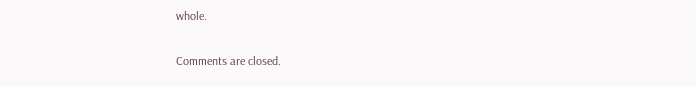whole.

Comments are closed.